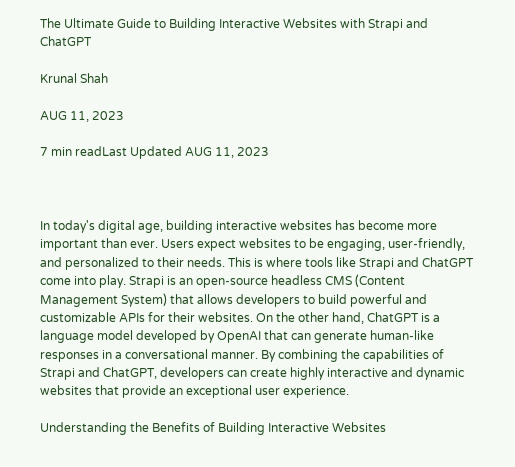The Ultimate Guide to Building Interactive Websites with Strapi and ChatGPT

Krunal Shah

AUG 11, 2023

7 min readLast Updated AUG 11, 2023



In today's digital age, building interactive websites has become more important than ever. Users expect websites to be engaging, user-friendly, and personalized to their needs. This is where tools like Strapi and ChatGPT come into play. Strapi is an open-source headless CMS (Content Management System) that allows developers to build powerful and customizable APIs for their websites. On the other hand, ChatGPT is a language model developed by OpenAI that can generate human-like responses in a conversational manner. By combining the capabilities of Strapi and ChatGPT, developers can create highly interactive and dynamic websites that provide an exceptional user experience.

Understanding the Benefits of Building Interactive Websites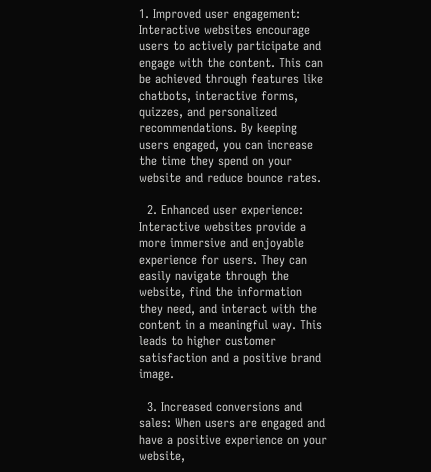1. Improved user engagement: Interactive websites encourage users to actively participate and engage with the content. This can be achieved through features like chatbots, interactive forms, quizzes, and personalized recommendations. By keeping users engaged, you can increase the time they spend on your website and reduce bounce rates.

  2. Enhanced user experience: Interactive websites provide a more immersive and enjoyable experience for users. They can easily navigate through the website, find the information they need, and interact with the content in a meaningful way. This leads to higher customer satisfaction and a positive brand image.

  3. Increased conversions and sales: When users are engaged and have a positive experience on your website,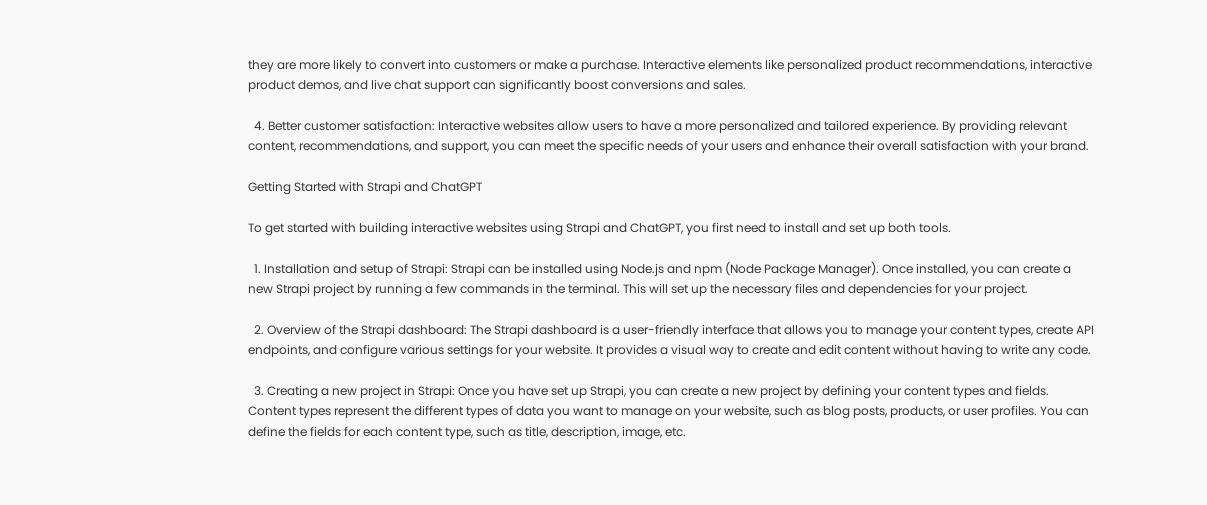they are more likely to convert into customers or make a purchase. Interactive elements like personalized product recommendations, interactive product demos, and live chat support can significantly boost conversions and sales.

  4. Better customer satisfaction: Interactive websites allow users to have a more personalized and tailored experience. By providing relevant content, recommendations, and support, you can meet the specific needs of your users and enhance their overall satisfaction with your brand.

Getting Started with Strapi and ChatGPT

To get started with building interactive websites using Strapi and ChatGPT, you first need to install and set up both tools.

  1. Installation and setup of Strapi: Strapi can be installed using Node.js and npm (Node Package Manager). Once installed, you can create a new Strapi project by running a few commands in the terminal. This will set up the necessary files and dependencies for your project.

  2. Overview of the Strapi dashboard: The Strapi dashboard is a user-friendly interface that allows you to manage your content types, create API endpoints, and configure various settings for your website. It provides a visual way to create and edit content without having to write any code.

  3. Creating a new project in Strapi: Once you have set up Strapi, you can create a new project by defining your content types and fields. Content types represent the different types of data you want to manage on your website, such as blog posts, products, or user profiles. You can define the fields for each content type, such as title, description, image, etc.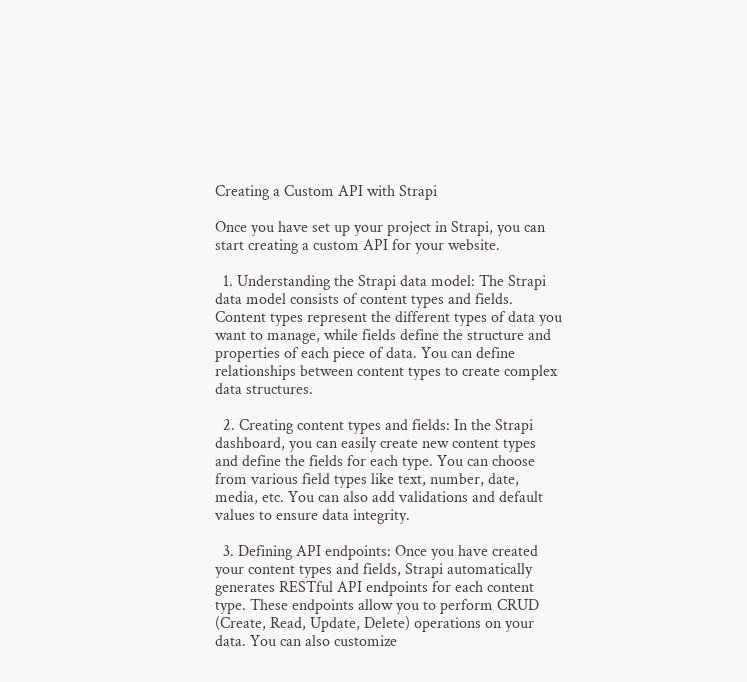Creating a Custom API with Strapi

Once you have set up your project in Strapi, you can start creating a custom API for your website.

  1. Understanding the Strapi data model: The Strapi data model consists of content types and fields. Content types represent the different types of data you want to manage, while fields define the structure and properties of each piece of data. You can define relationships between content types to create complex data structures.

  2. Creating content types and fields: In the Strapi dashboard, you can easily create new content types and define the fields for each type. You can choose from various field types like text, number, date, media, etc. You can also add validations and default values to ensure data integrity.

  3. Defining API endpoints: Once you have created your content types and fields, Strapi automatically generates RESTful API endpoints for each content type. These endpoints allow you to perform CRUD (Create, Read, Update, Delete) operations on your data. You can also customize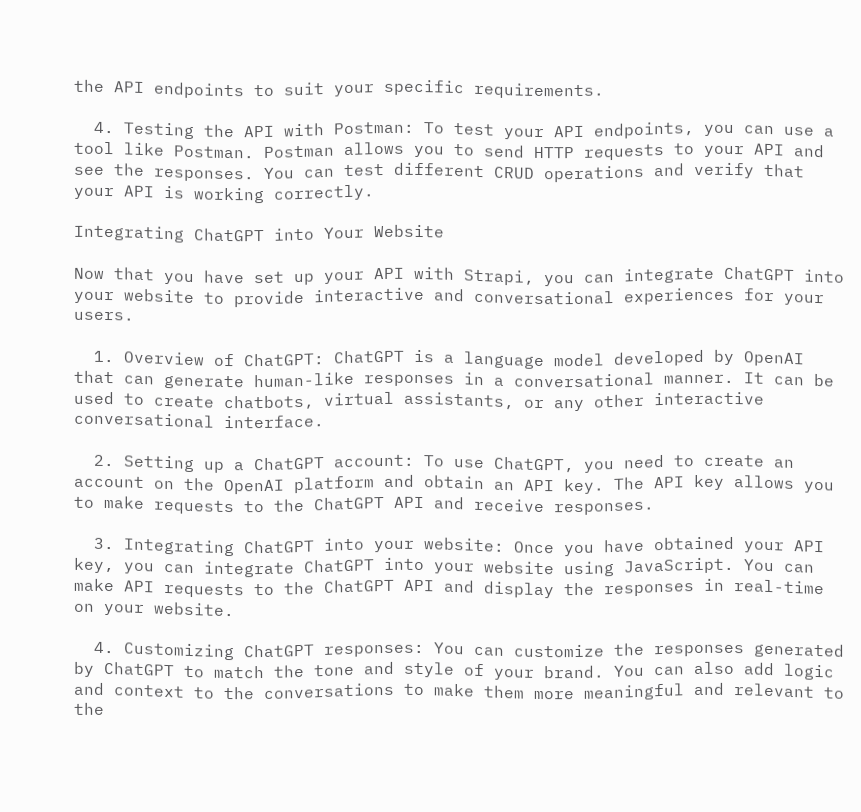the API endpoints to suit your specific requirements.

  4. Testing the API with Postman: To test your API endpoints, you can use a tool like Postman. Postman allows you to send HTTP requests to your API and see the responses. You can test different CRUD operations and verify that your API is working correctly.

Integrating ChatGPT into Your Website

Now that you have set up your API with Strapi, you can integrate ChatGPT into your website to provide interactive and conversational experiences for your users.

  1. Overview of ChatGPT: ChatGPT is a language model developed by OpenAI that can generate human-like responses in a conversational manner. It can be used to create chatbots, virtual assistants, or any other interactive conversational interface.

  2. Setting up a ChatGPT account: To use ChatGPT, you need to create an account on the OpenAI platform and obtain an API key. The API key allows you to make requests to the ChatGPT API and receive responses.

  3. Integrating ChatGPT into your website: Once you have obtained your API key, you can integrate ChatGPT into your website using JavaScript. You can make API requests to the ChatGPT API and display the responses in real-time on your website.

  4. Customizing ChatGPT responses: You can customize the responses generated by ChatGPT to match the tone and style of your brand. You can also add logic and context to the conversations to make them more meaningful and relevant to the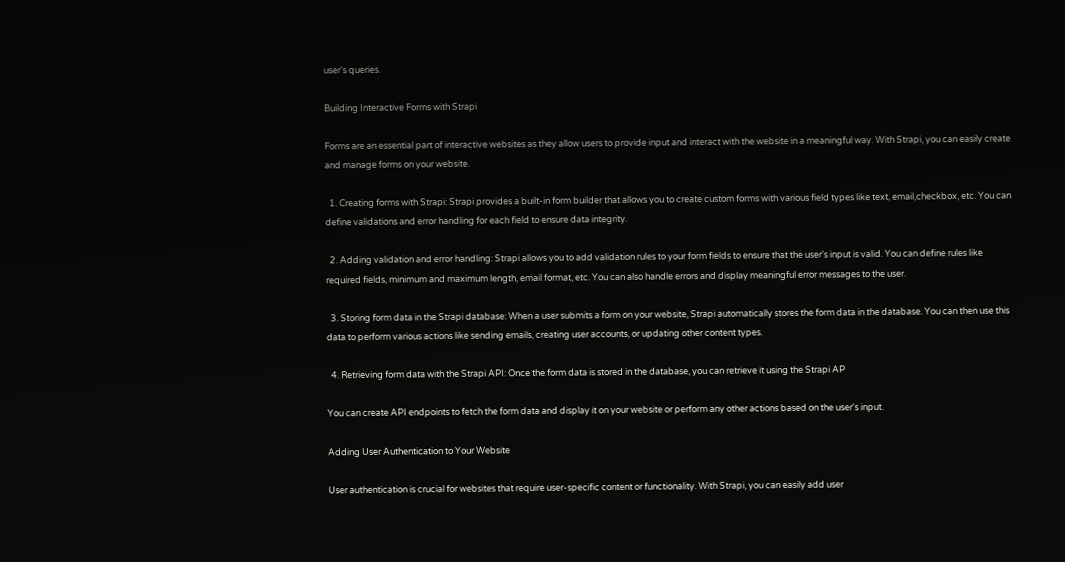user's queries.

Building Interactive Forms with Strapi

Forms are an essential part of interactive websites as they allow users to provide input and interact with the website in a meaningful way. With Strapi, you can easily create and manage forms on your website.

  1. Creating forms with Strapi: Strapi provides a built-in form builder that allows you to create custom forms with various field types like text, email,checkbox, etc. You can define validations and error handling for each field to ensure data integrity.

  2. Adding validation and error handling: Strapi allows you to add validation rules to your form fields to ensure that the user's input is valid. You can define rules like required fields, minimum and maximum length, email format, etc. You can also handle errors and display meaningful error messages to the user.

  3. Storing form data in the Strapi database: When a user submits a form on your website, Strapi automatically stores the form data in the database. You can then use this data to perform various actions like sending emails, creating user accounts, or updating other content types.

  4. Retrieving form data with the Strapi API: Once the form data is stored in the database, you can retrieve it using the Strapi AP

You can create API endpoints to fetch the form data and display it on your website or perform any other actions based on the user's input.

Adding User Authentication to Your Website

User authentication is crucial for websites that require user-specific content or functionality. With Strapi, you can easily add user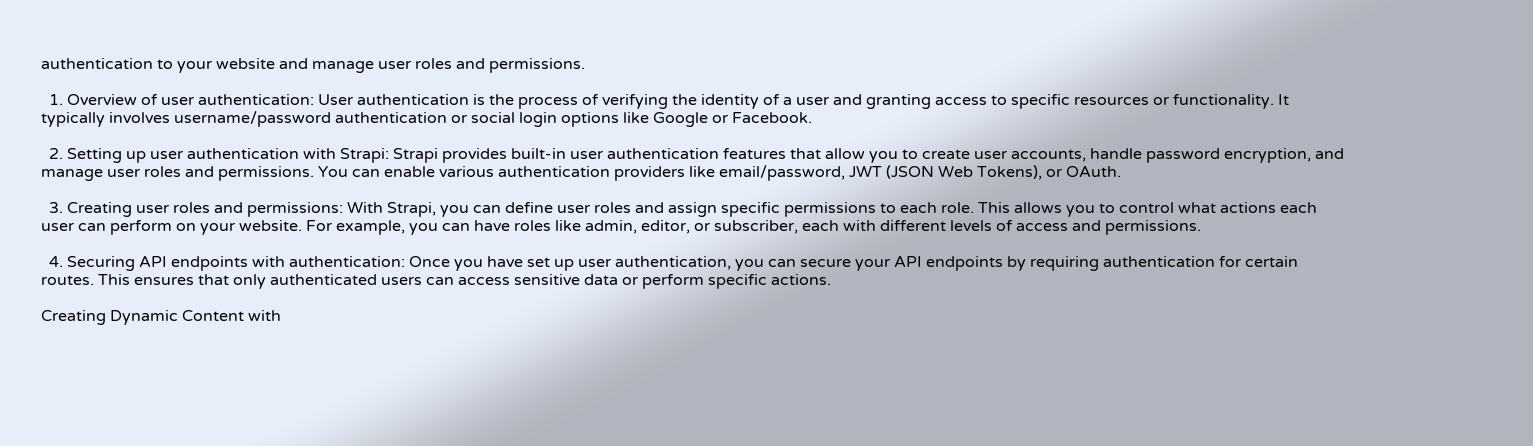authentication to your website and manage user roles and permissions.

  1. Overview of user authentication: User authentication is the process of verifying the identity of a user and granting access to specific resources or functionality. It typically involves username/password authentication or social login options like Google or Facebook.

  2. Setting up user authentication with Strapi: Strapi provides built-in user authentication features that allow you to create user accounts, handle password encryption, and manage user roles and permissions. You can enable various authentication providers like email/password, JWT (JSON Web Tokens), or OAuth.

  3. Creating user roles and permissions: With Strapi, you can define user roles and assign specific permissions to each role. This allows you to control what actions each user can perform on your website. For example, you can have roles like admin, editor, or subscriber, each with different levels of access and permissions.

  4. Securing API endpoints with authentication: Once you have set up user authentication, you can secure your API endpoints by requiring authentication for certain routes. This ensures that only authenticated users can access sensitive data or perform specific actions.

Creating Dynamic Content with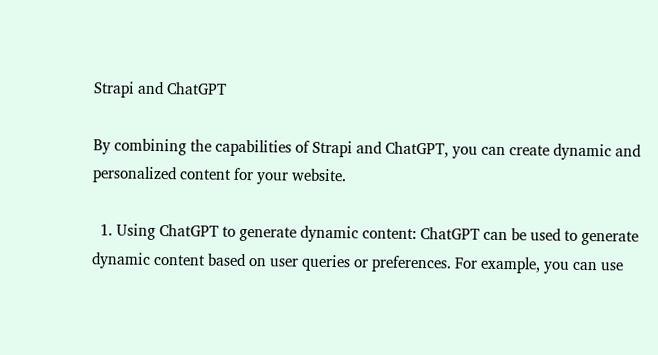Strapi and ChatGPT

By combining the capabilities of Strapi and ChatGPT, you can create dynamic and personalized content for your website.

  1. Using ChatGPT to generate dynamic content: ChatGPT can be used to generate dynamic content based on user queries or preferences. For example, you can use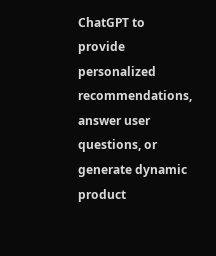ChatGPT to provide personalized recommendations, answer user questions, or generate dynamic product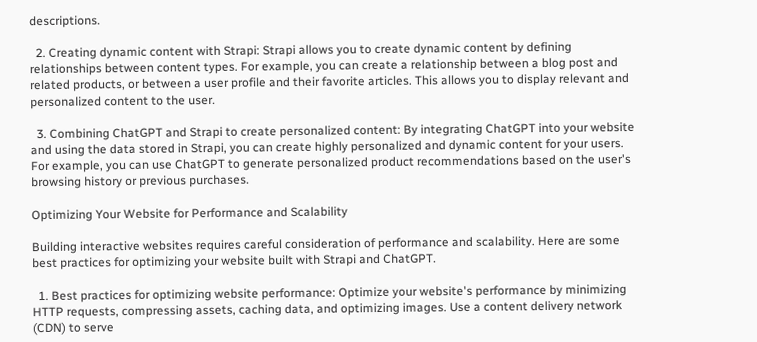descriptions.

  2. Creating dynamic content with Strapi: Strapi allows you to create dynamic content by defining relationships between content types. For example, you can create a relationship between a blog post and related products, or between a user profile and their favorite articles. This allows you to display relevant and personalized content to the user.

  3. Combining ChatGPT and Strapi to create personalized content: By integrating ChatGPT into your website and using the data stored in Strapi, you can create highly personalized and dynamic content for your users. For example, you can use ChatGPT to generate personalized product recommendations based on the user's browsing history or previous purchases.

Optimizing Your Website for Performance and Scalability

Building interactive websites requires careful consideration of performance and scalability. Here are some best practices for optimizing your website built with Strapi and ChatGPT.

  1. Best practices for optimizing website performance: Optimize your website's performance by minimizing HTTP requests, compressing assets, caching data, and optimizing images. Use a content delivery network (CDN) to serve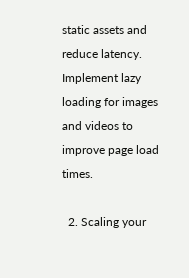static assets and reduce latency. Implement lazy loading for images and videos to improve page load times.

  2. Scaling your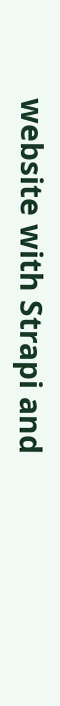website with Strapi and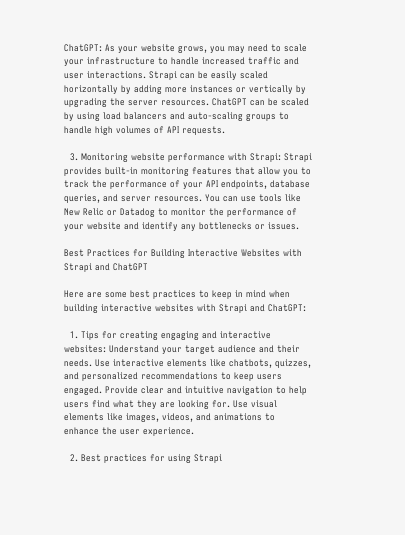ChatGPT: As your website grows, you may need to scale your infrastructure to handle increased traffic and user interactions. Strapi can be easily scaled horizontally by adding more instances or vertically by upgrading the server resources. ChatGPT can be scaled by using load balancers and auto-scaling groups to handle high volumes of API requests.

  3. Monitoring website performance with Strapi: Strapi provides built-in monitoring features that allow you to track the performance of your API endpoints, database queries, and server resources. You can use tools like New Relic or Datadog to monitor the performance of your website and identify any bottlenecks or issues.

Best Practices for Building Interactive Websites with Strapi and ChatGPT

Here are some best practices to keep in mind when building interactive websites with Strapi and ChatGPT:

  1. Tips for creating engaging and interactive websites: Understand your target audience and their needs. Use interactive elements like chatbots, quizzes, and personalized recommendations to keep users engaged. Provide clear and intuitive navigation to help users find what they are looking for. Use visual elements like images, videos, and animations to enhance the user experience.

  2. Best practices for using Strapi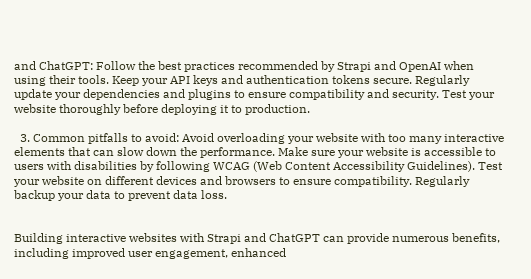and ChatGPT: Follow the best practices recommended by Strapi and OpenAI when using their tools. Keep your API keys and authentication tokens secure. Regularly update your dependencies and plugins to ensure compatibility and security. Test your website thoroughly before deploying it to production.

  3. Common pitfalls to avoid: Avoid overloading your website with too many interactive elements that can slow down the performance. Make sure your website is accessible to users with disabilities by following WCAG (Web Content Accessibility Guidelines). Test your website on different devices and browsers to ensure compatibility. Regularly backup your data to prevent data loss.


Building interactive websites with Strapi and ChatGPT can provide numerous benefits, including improved user engagement, enhanced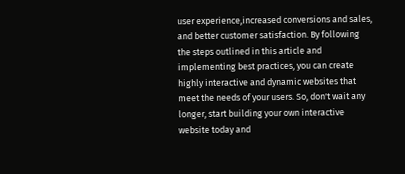user experience,increased conversions and sales, and better customer satisfaction. By following the steps outlined in this article and implementing best practices, you can create highly interactive and dynamic websites that meet the needs of your users. So, don't wait any longer, start building your own interactive website today and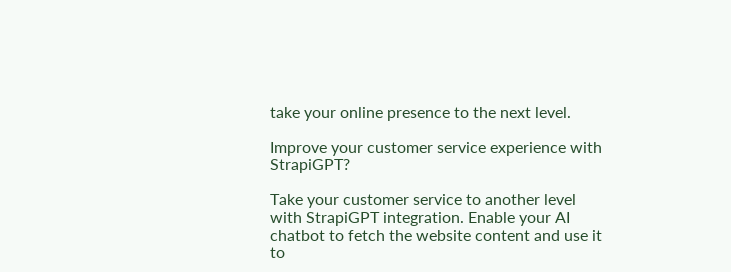take your online presence to the next level.

Improve your customer service experience with StrapiGPT?

Take your customer service to another level with StrapiGPT integration. Enable your AI chatbot to fetch the website content and use it to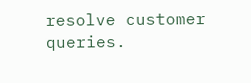resolve customer queries.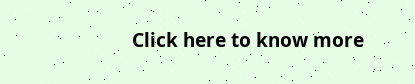Click here to know more